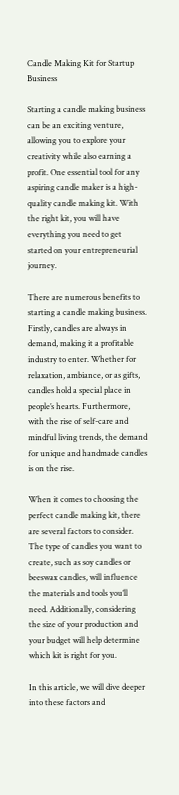Candle Making Kit for Startup Business

Starting a candle making business can be an exciting venture, allowing you to explore your creativity while also earning a profit. One essential tool for any aspiring candle maker is a high-quality candle making kit. With the right kit, you will have everything you need to get started on your entrepreneurial journey.

There are numerous benefits to starting a candle making business. Firstly, candles are always in demand, making it a profitable industry to enter. Whether for relaxation, ambiance, or as gifts, candles hold a special place in people’s hearts. Furthermore, with the rise of self-care and mindful living trends, the demand for unique and handmade candles is on the rise.

When it comes to choosing the perfect candle making kit, there are several factors to consider. The type of candles you want to create, such as soy candles or beeswax candles, will influence the materials and tools you’ll need. Additionally, considering the size of your production and your budget will help determine which kit is right for you.

In this article, we will dive deeper into these factors and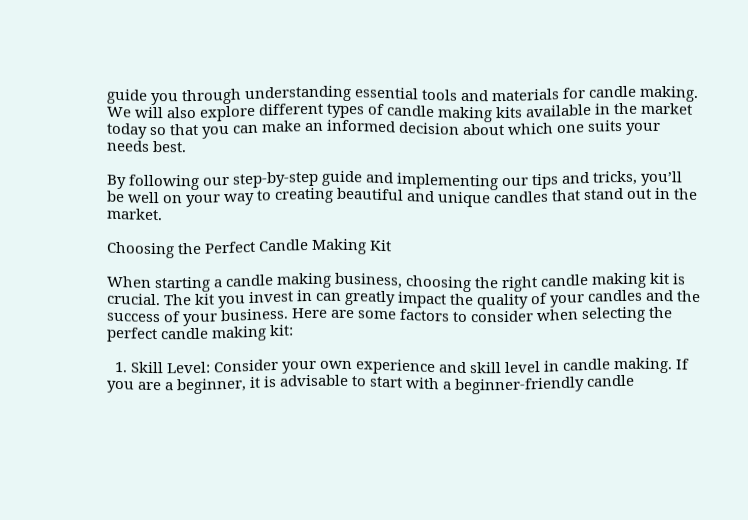guide you through understanding essential tools and materials for candle making. We will also explore different types of candle making kits available in the market today so that you can make an informed decision about which one suits your needs best.

By following our step-by-step guide and implementing our tips and tricks, you’ll be well on your way to creating beautiful and unique candles that stand out in the market.

Choosing the Perfect Candle Making Kit

When starting a candle making business, choosing the right candle making kit is crucial. The kit you invest in can greatly impact the quality of your candles and the success of your business. Here are some factors to consider when selecting the perfect candle making kit:

  1. Skill Level: Consider your own experience and skill level in candle making. If you are a beginner, it is advisable to start with a beginner-friendly candle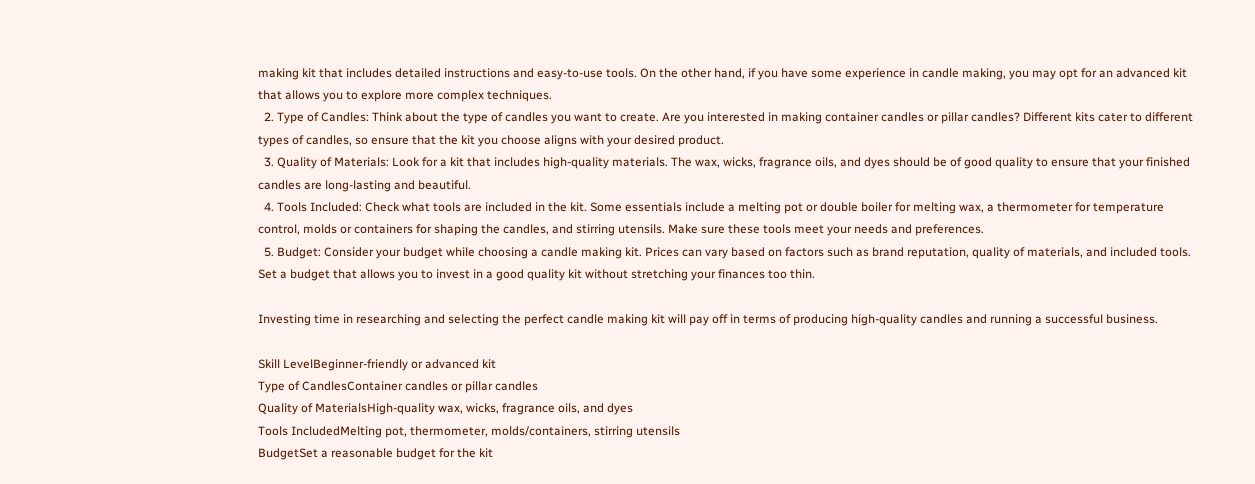making kit that includes detailed instructions and easy-to-use tools. On the other hand, if you have some experience in candle making, you may opt for an advanced kit that allows you to explore more complex techniques.
  2. Type of Candles: Think about the type of candles you want to create. Are you interested in making container candles or pillar candles? Different kits cater to different types of candles, so ensure that the kit you choose aligns with your desired product.
  3. Quality of Materials: Look for a kit that includes high-quality materials. The wax, wicks, fragrance oils, and dyes should be of good quality to ensure that your finished candles are long-lasting and beautiful.
  4. Tools Included: Check what tools are included in the kit. Some essentials include a melting pot or double boiler for melting wax, a thermometer for temperature control, molds or containers for shaping the candles, and stirring utensils. Make sure these tools meet your needs and preferences.
  5. Budget: Consider your budget while choosing a candle making kit. Prices can vary based on factors such as brand reputation, quality of materials, and included tools. Set a budget that allows you to invest in a good quality kit without stretching your finances too thin.

Investing time in researching and selecting the perfect candle making kit will pay off in terms of producing high-quality candles and running a successful business.

Skill LevelBeginner-friendly or advanced kit
Type of CandlesContainer candles or pillar candles
Quality of MaterialsHigh-quality wax, wicks, fragrance oils, and dyes
Tools IncludedMelting pot, thermometer, molds/containers, stirring utensils
BudgetSet a reasonable budget for the kit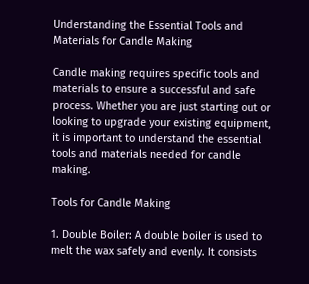Understanding the Essential Tools and Materials for Candle Making

Candle making requires specific tools and materials to ensure a successful and safe process. Whether you are just starting out or looking to upgrade your existing equipment, it is important to understand the essential tools and materials needed for candle making.

Tools for Candle Making

1. Double Boiler: A double boiler is used to melt the wax safely and evenly. It consists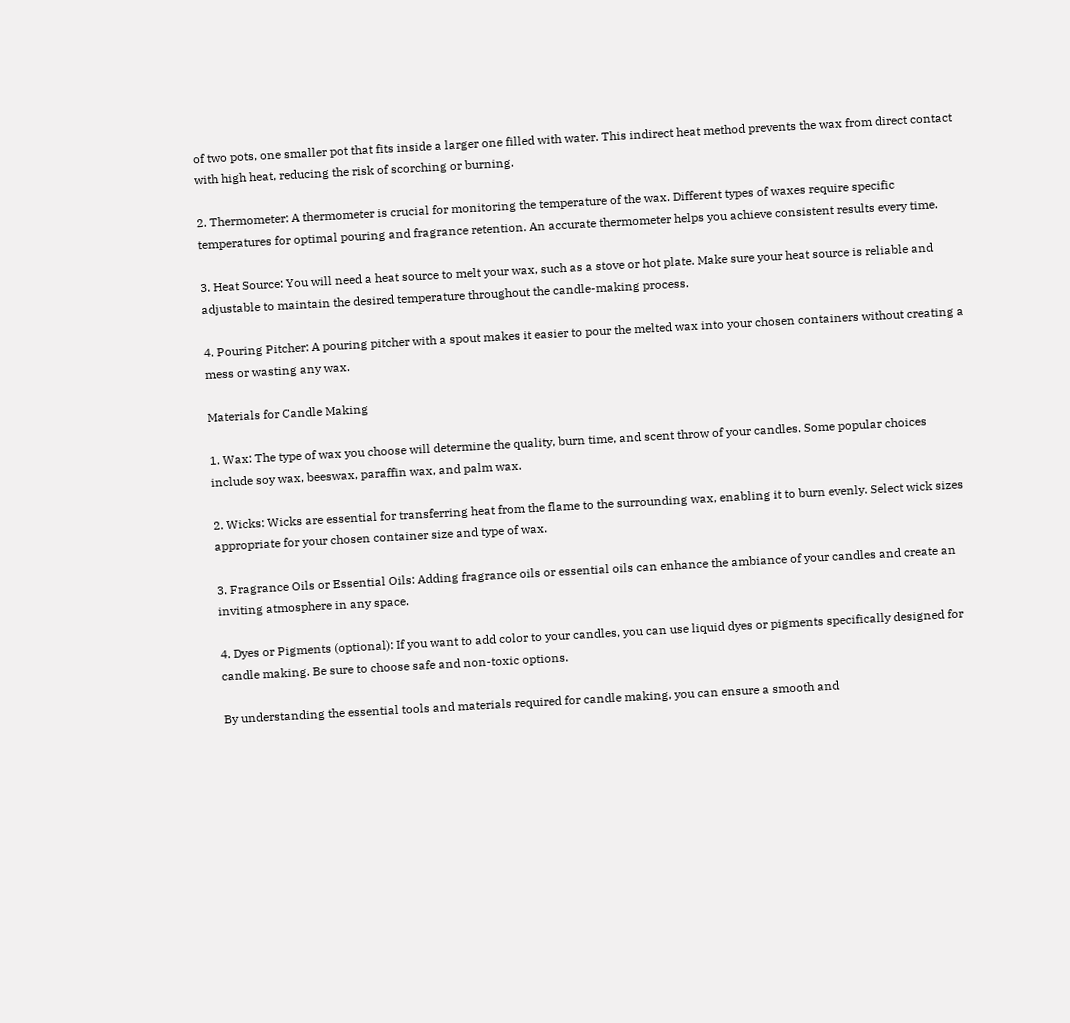of two pots, one smaller pot that fits inside a larger one filled with water. This indirect heat method prevents the wax from direct contact with high heat, reducing the risk of scorching or burning.

2. Thermometer: A thermometer is crucial for monitoring the temperature of the wax. Different types of waxes require specific temperatures for optimal pouring and fragrance retention. An accurate thermometer helps you achieve consistent results every time.

3. Heat Source: You will need a heat source to melt your wax, such as a stove or hot plate. Make sure your heat source is reliable and adjustable to maintain the desired temperature throughout the candle-making process.

4. Pouring Pitcher: A pouring pitcher with a spout makes it easier to pour the melted wax into your chosen containers without creating a mess or wasting any wax.

Materials for Candle Making

1. Wax: The type of wax you choose will determine the quality, burn time, and scent throw of your candles. Some popular choices include soy wax, beeswax, paraffin wax, and palm wax.

2. Wicks: Wicks are essential for transferring heat from the flame to the surrounding wax, enabling it to burn evenly. Select wick sizes appropriate for your chosen container size and type of wax.

3. Fragrance Oils or Essential Oils: Adding fragrance oils or essential oils can enhance the ambiance of your candles and create an inviting atmosphere in any space.

4. Dyes or Pigments (optional): If you want to add color to your candles, you can use liquid dyes or pigments specifically designed for candle making. Be sure to choose safe and non-toxic options.

By understanding the essential tools and materials required for candle making, you can ensure a smooth and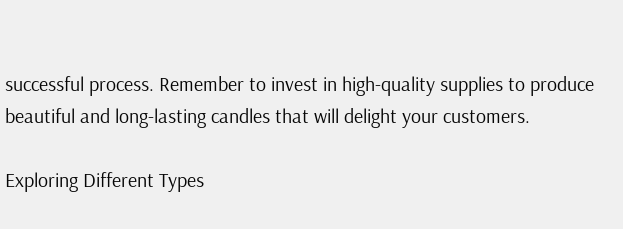successful process. Remember to invest in high-quality supplies to produce beautiful and long-lasting candles that will delight your customers.

Exploring Different Types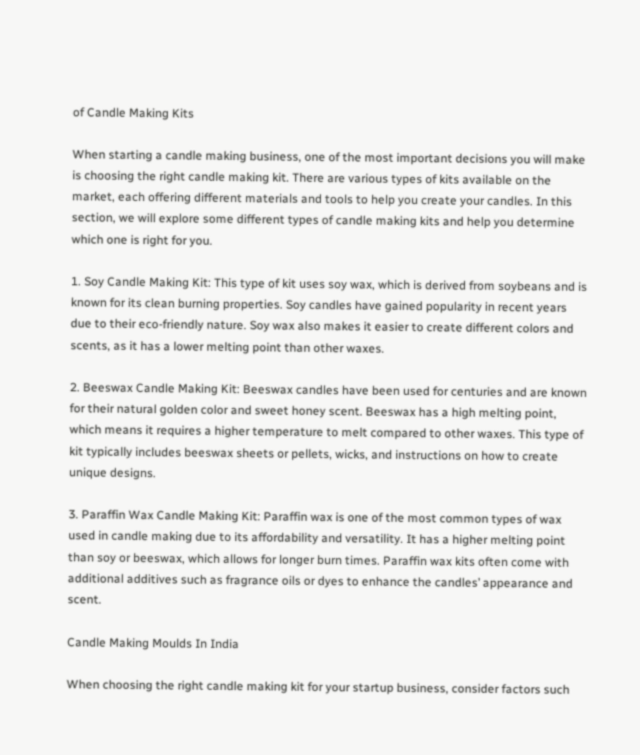of Candle Making Kits

When starting a candle making business, one of the most important decisions you will make is choosing the right candle making kit. There are various types of kits available on the market, each offering different materials and tools to help you create your candles. In this section, we will explore some different types of candle making kits and help you determine which one is right for you.

1. Soy Candle Making Kit: This type of kit uses soy wax, which is derived from soybeans and is known for its clean burning properties. Soy candles have gained popularity in recent years due to their eco-friendly nature. Soy wax also makes it easier to create different colors and scents, as it has a lower melting point than other waxes.

2. Beeswax Candle Making Kit: Beeswax candles have been used for centuries and are known for their natural golden color and sweet honey scent. Beeswax has a high melting point, which means it requires a higher temperature to melt compared to other waxes. This type of kit typically includes beeswax sheets or pellets, wicks, and instructions on how to create unique designs.

3. Paraffin Wax Candle Making Kit: Paraffin wax is one of the most common types of wax used in candle making due to its affordability and versatility. It has a higher melting point than soy or beeswax, which allows for longer burn times. Paraffin wax kits often come with additional additives such as fragrance oils or dyes to enhance the candles’ appearance and scent.

Candle Making Moulds In India

When choosing the right candle making kit for your startup business, consider factors such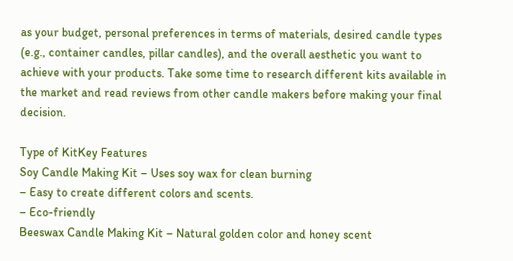as your budget, personal preferences in terms of materials, desired candle types (e.g., container candles, pillar candles), and the overall aesthetic you want to achieve with your products. Take some time to research different kits available in the market and read reviews from other candle makers before making your final decision.

Type of KitKey Features
Soy Candle Making Kit – Uses soy wax for clean burning
– Easy to create different colors and scents.
– Eco-friendly
Beeswax Candle Making Kit – Natural golden color and honey scent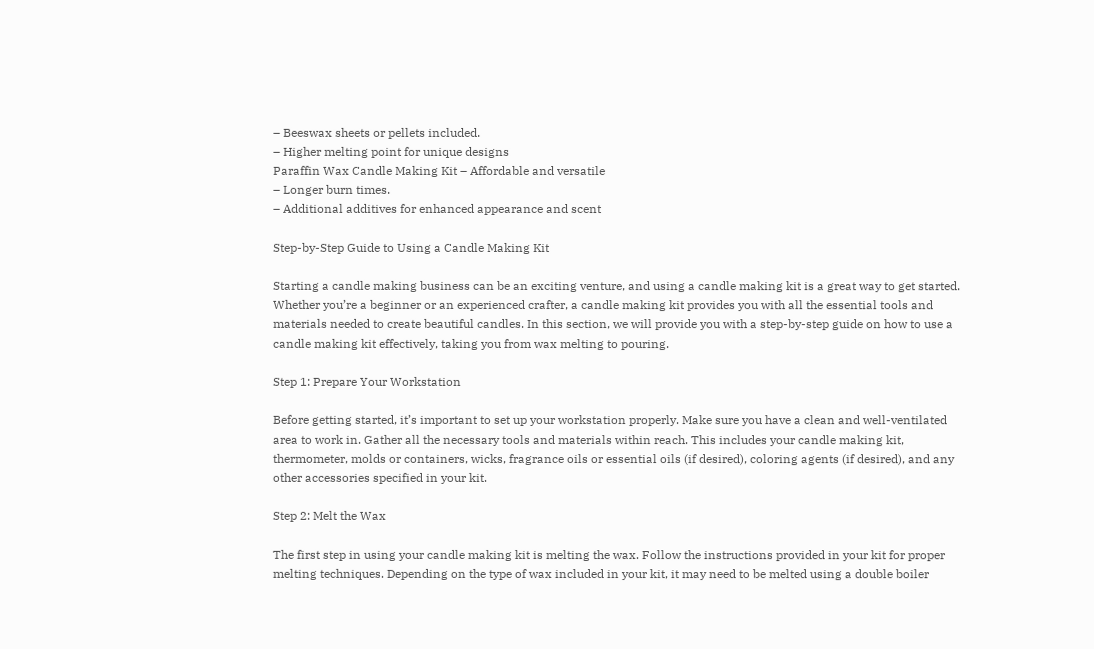– Beeswax sheets or pellets included.
– Higher melting point for unique designs
Paraffin Wax Candle Making Kit – Affordable and versatile
– Longer burn times.
– Additional additives for enhanced appearance and scent

Step-by-Step Guide to Using a Candle Making Kit

Starting a candle making business can be an exciting venture, and using a candle making kit is a great way to get started. Whether you’re a beginner or an experienced crafter, a candle making kit provides you with all the essential tools and materials needed to create beautiful candles. In this section, we will provide you with a step-by-step guide on how to use a candle making kit effectively, taking you from wax melting to pouring.

Step 1: Prepare Your Workstation

Before getting started, it’s important to set up your workstation properly. Make sure you have a clean and well-ventilated area to work in. Gather all the necessary tools and materials within reach. This includes your candle making kit, thermometer, molds or containers, wicks, fragrance oils or essential oils (if desired), coloring agents (if desired), and any other accessories specified in your kit.

Step 2: Melt the Wax

The first step in using your candle making kit is melting the wax. Follow the instructions provided in your kit for proper melting techniques. Depending on the type of wax included in your kit, it may need to be melted using a double boiler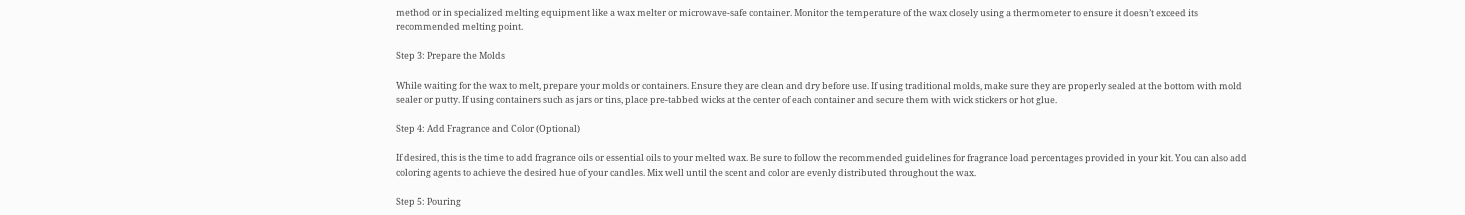method or in specialized melting equipment like a wax melter or microwave-safe container. Monitor the temperature of the wax closely using a thermometer to ensure it doesn’t exceed its recommended melting point.

Step 3: Prepare the Molds

While waiting for the wax to melt, prepare your molds or containers. Ensure they are clean and dry before use. If using traditional molds, make sure they are properly sealed at the bottom with mold sealer or putty. If using containers such as jars or tins, place pre-tabbed wicks at the center of each container and secure them with wick stickers or hot glue.

Step 4: Add Fragrance and Color (Optional)

If desired, this is the time to add fragrance oils or essential oils to your melted wax. Be sure to follow the recommended guidelines for fragrance load percentages provided in your kit. You can also add coloring agents to achieve the desired hue of your candles. Mix well until the scent and color are evenly distributed throughout the wax.

Step 5: Pouring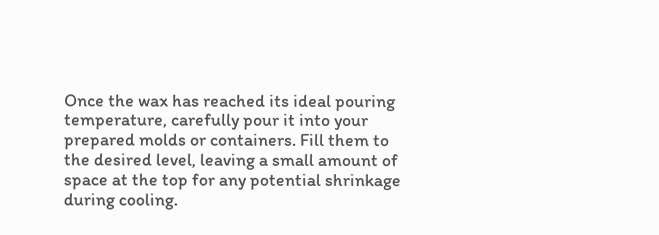Once the wax has reached its ideal pouring temperature, carefully pour it into your prepared molds or containers. Fill them to the desired level, leaving a small amount of space at the top for any potential shrinkage during cooling.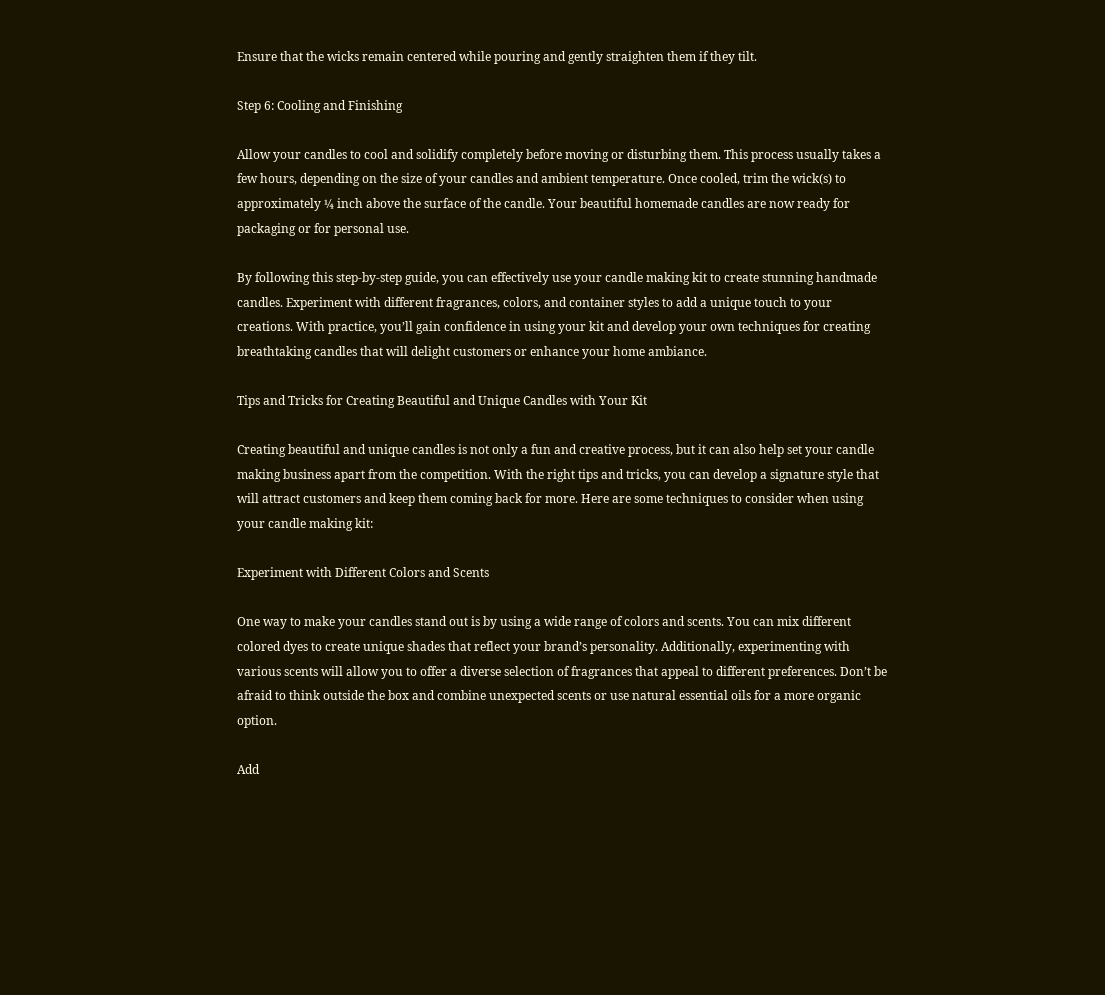Ensure that the wicks remain centered while pouring and gently straighten them if they tilt.

Step 6: Cooling and Finishing

Allow your candles to cool and solidify completely before moving or disturbing them. This process usually takes a few hours, depending on the size of your candles and ambient temperature. Once cooled, trim the wick(s) to approximately ¼ inch above the surface of the candle. Your beautiful homemade candles are now ready for packaging or for personal use.

By following this step-by-step guide, you can effectively use your candle making kit to create stunning handmade candles. Experiment with different fragrances, colors, and container styles to add a unique touch to your creations. With practice, you’ll gain confidence in using your kit and develop your own techniques for creating breathtaking candles that will delight customers or enhance your home ambiance.

Tips and Tricks for Creating Beautiful and Unique Candles with Your Kit

Creating beautiful and unique candles is not only a fun and creative process, but it can also help set your candle making business apart from the competition. With the right tips and tricks, you can develop a signature style that will attract customers and keep them coming back for more. Here are some techniques to consider when using your candle making kit:

Experiment with Different Colors and Scents

One way to make your candles stand out is by using a wide range of colors and scents. You can mix different colored dyes to create unique shades that reflect your brand’s personality. Additionally, experimenting with various scents will allow you to offer a diverse selection of fragrances that appeal to different preferences. Don’t be afraid to think outside the box and combine unexpected scents or use natural essential oils for a more organic option.

Add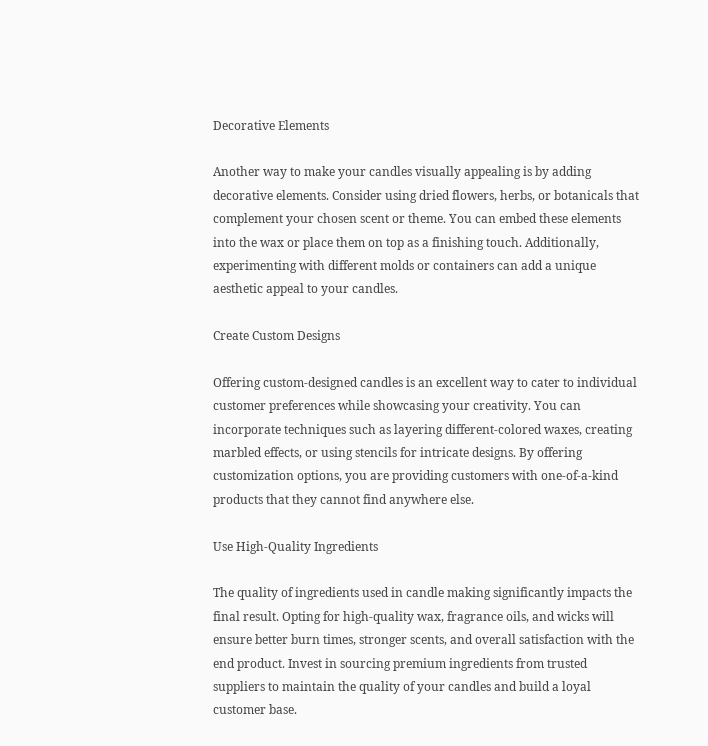Decorative Elements

Another way to make your candles visually appealing is by adding decorative elements. Consider using dried flowers, herbs, or botanicals that complement your chosen scent or theme. You can embed these elements into the wax or place them on top as a finishing touch. Additionally, experimenting with different molds or containers can add a unique aesthetic appeal to your candles.

Create Custom Designs

Offering custom-designed candles is an excellent way to cater to individual customer preferences while showcasing your creativity. You can incorporate techniques such as layering different-colored waxes, creating marbled effects, or using stencils for intricate designs. By offering customization options, you are providing customers with one-of-a-kind products that they cannot find anywhere else.

Use High-Quality Ingredients

The quality of ingredients used in candle making significantly impacts the final result. Opting for high-quality wax, fragrance oils, and wicks will ensure better burn times, stronger scents, and overall satisfaction with the end product. Invest in sourcing premium ingredients from trusted suppliers to maintain the quality of your candles and build a loyal customer base.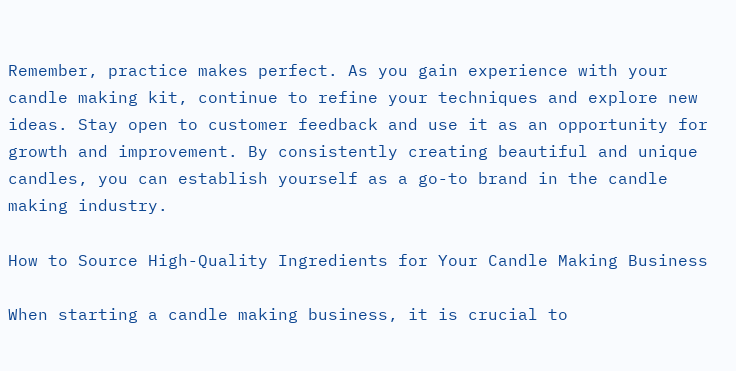Remember, practice makes perfect. As you gain experience with your candle making kit, continue to refine your techniques and explore new ideas. Stay open to customer feedback and use it as an opportunity for growth and improvement. By consistently creating beautiful and unique candles, you can establish yourself as a go-to brand in the candle making industry.

How to Source High-Quality Ingredients for Your Candle Making Business

When starting a candle making business, it is crucial to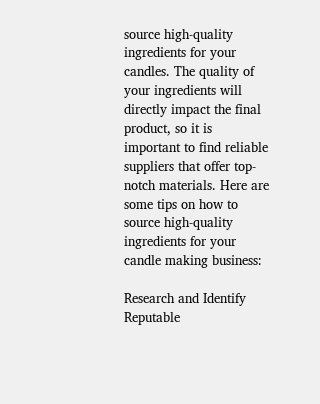source high-quality ingredients for your candles. The quality of your ingredients will directly impact the final product, so it is important to find reliable suppliers that offer top-notch materials. Here are some tips on how to source high-quality ingredients for your candle making business:

Research and Identify Reputable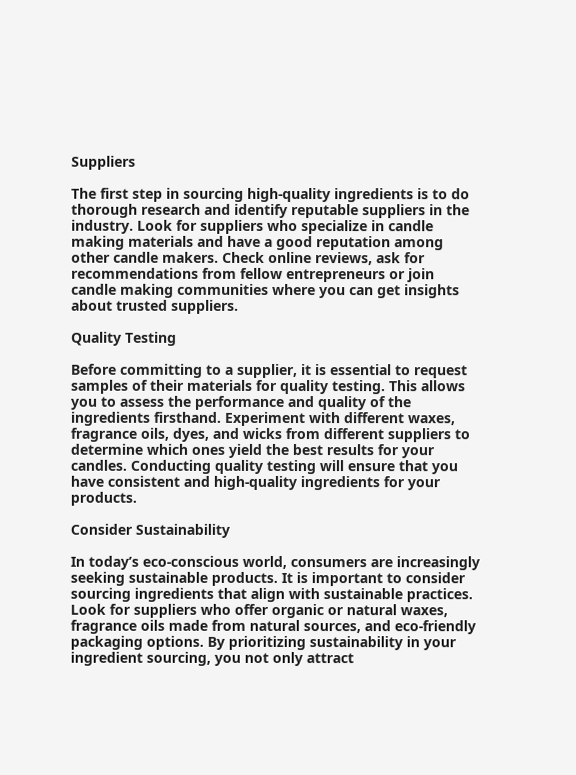Suppliers

The first step in sourcing high-quality ingredients is to do thorough research and identify reputable suppliers in the industry. Look for suppliers who specialize in candle making materials and have a good reputation among other candle makers. Check online reviews, ask for recommendations from fellow entrepreneurs or join candle making communities where you can get insights about trusted suppliers.

Quality Testing

Before committing to a supplier, it is essential to request samples of their materials for quality testing. This allows you to assess the performance and quality of the ingredients firsthand. Experiment with different waxes, fragrance oils, dyes, and wicks from different suppliers to determine which ones yield the best results for your candles. Conducting quality testing will ensure that you have consistent and high-quality ingredients for your products.

Consider Sustainability

In today’s eco-conscious world, consumers are increasingly seeking sustainable products. It is important to consider sourcing ingredients that align with sustainable practices. Look for suppliers who offer organic or natural waxes, fragrance oils made from natural sources, and eco-friendly packaging options. By prioritizing sustainability in your ingredient sourcing, you not only attract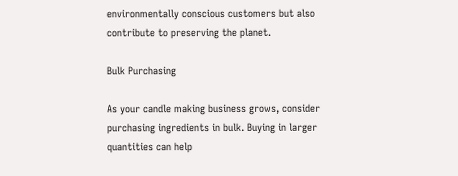environmentally conscious customers but also contribute to preserving the planet.

Bulk Purchasing

As your candle making business grows, consider purchasing ingredients in bulk. Buying in larger quantities can help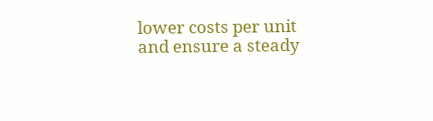lower costs per unit and ensure a steady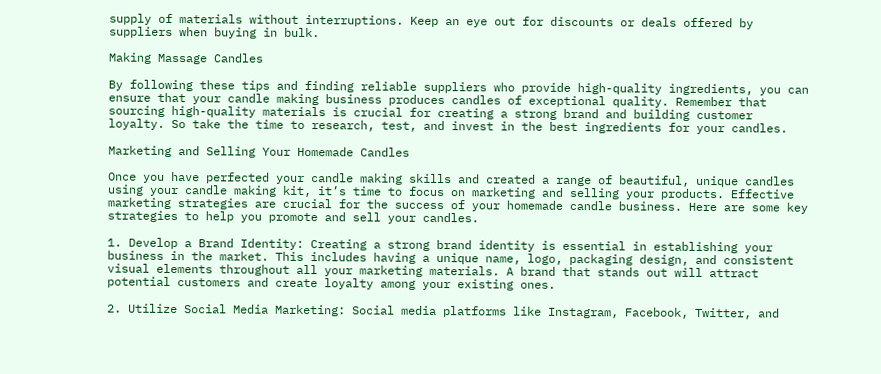supply of materials without interruptions. Keep an eye out for discounts or deals offered by suppliers when buying in bulk.

Making Massage Candles

By following these tips and finding reliable suppliers who provide high-quality ingredients, you can ensure that your candle making business produces candles of exceptional quality. Remember that sourcing high-quality materials is crucial for creating a strong brand and building customer loyalty. So take the time to research, test, and invest in the best ingredients for your candles.

Marketing and Selling Your Homemade Candles

Once you have perfected your candle making skills and created a range of beautiful, unique candles using your candle making kit, it’s time to focus on marketing and selling your products. Effective marketing strategies are crucial for the success of your homemade candle business. Here are some key strategies to help you promote and sell your candles.

1. Develop a Brand Identity: Creating a strong brand identity is essential in establishing your business in the market. This includes having a unique name, logo, packaging design, and consistent visual elements throughout all your marketing materials. A brand that stands out will attract potential customers and create loyalty among your existing ones.

2. Utilize Social Media Marketing: Social media platforms like Instagram, Facebook, Twitter, and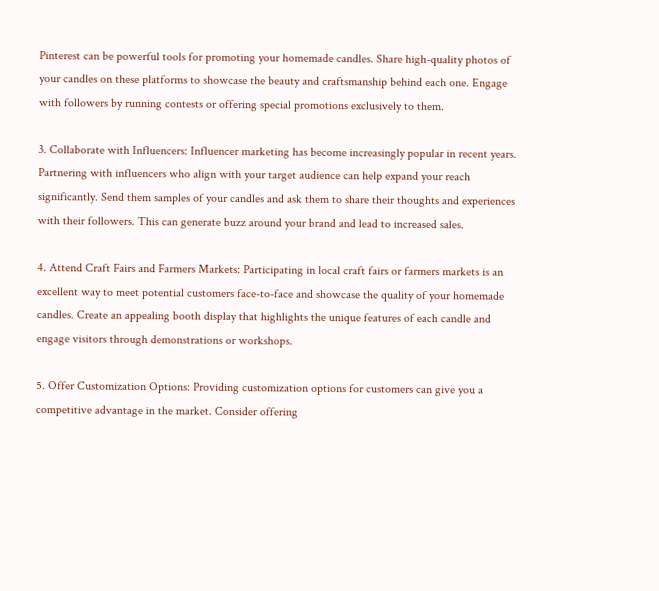Pinterest can be powerful tools for promoting your homemade candles. Share high-quality photos of your candles on these platforms to showcase the beauty and craftsmanship behind each one. Engage with followers by running contests or offering special promotions exclusively to them.

3. Collaborate with Influencers: Influencer marketing has become increasingly popular in recent years. Partnering with influencers who align with your target audience can help expand your reach significantly. Send them samples of your candles and ask them to share their thoughts and experiences with their followers. This can generate buzz around your brand and lead to increased sales.

4. Attend Craft Fairs and Farmers Markets: Participating in local craft fairs or farmers markets is an excellent way to meet potential customers face-to-face and showcase the quality of your homemade candles. Create an appealing booth display that highlights the unique features of each candle and engage visitors through demonstrations or workshops.

5. Offer Customization Options: Providing customization options for customers can give you a competitive advantage in the market. Consider offering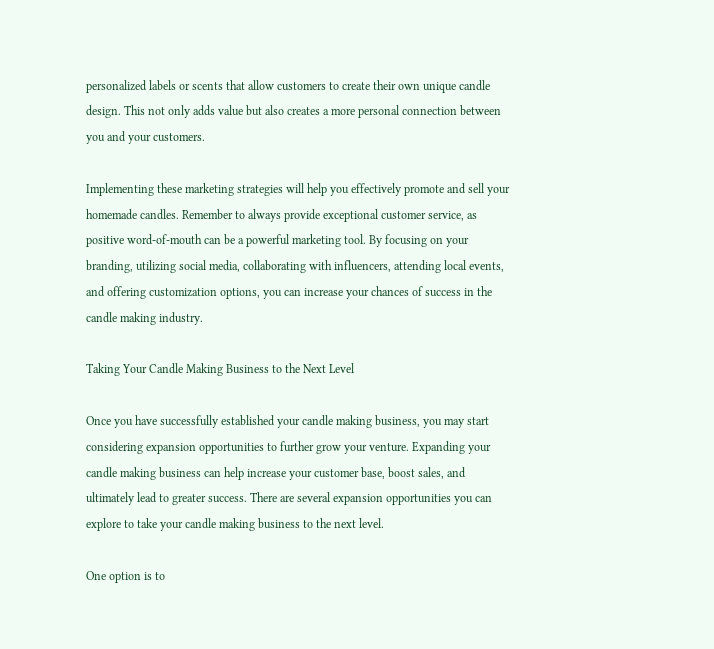personalized labels or scents that allow customers to create their own unique candle design. This not only adds value but also creates a more personal connection between you and your customers.

Implementing these marketing strategies will help you effectively promote and sell your homemade candles. Remember to always provide exceptional customer service, as positive word-of-mouth can be a powerful marketing tool. By focusing on your branding, utilizing social media, collaborating with influencers, attending local events, and offering customization options, you can increase your chances of success in the candle making industry.

Taking Your Candle Making Business to the Next Level

Once you have successfully established your candle making business, you may start considering expansion opportunities to further grow your venture. Expanding your candle making business can help increase your customer base, boost sales, and ultimately lead to greater success. There are several expansion opportunities you can explore to take your candle making business to the next level.

One option is to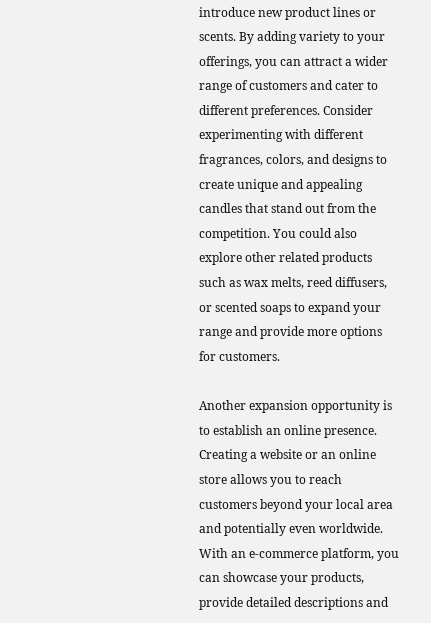introduce new product lines or scents. By adding variety to your offerings, you can attract a wider range of customers and cater to different preferences. Consider experimenting with different fragrances, colors, and designs to create unique and appealing candles that stand out from the competition. You could also explore other related products such as wax melts, reed diffusers, or scented soaps to expand your range and provide more options for customers.

Another expansion opportunity is to establish an online presence. Creating a website or an online store allows you to reach customers beyond your local area and potentially even worldwide. With an e-commerce platform, you can showcase your products, provide detailed descriptions and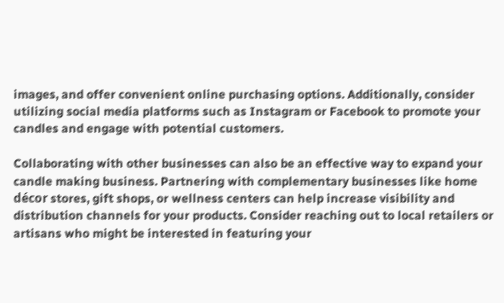images, and offer convenient online purchasing options. Additionally, consider utilizing social media platforms such as Instagram or Facebook to promote your candles and engage with potential customers.

Collaborating with other businesses can also be an effective way to expand your candle making business. Partnering with complementary businesses like home décor stores, gift shops, or wellness centers can help increase visibility and distribution channels for your products. Consider reaching out to local retailers or artisans who might be interested in featuring your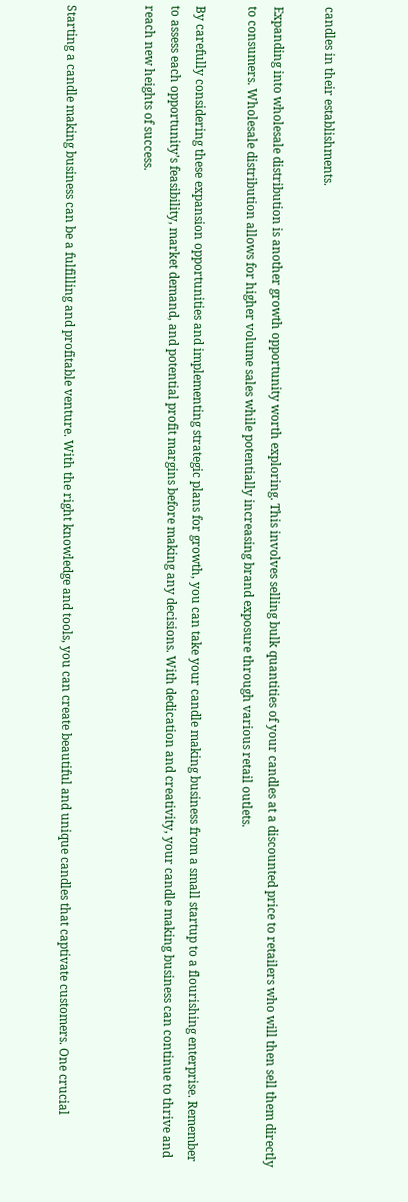candles in their establishments.

Expanding into wholesale distribution is another growth opportunity worth exploring. This involves selling bulk quantities of your candles at a discounted price to retailers who will then sell them directly to consumers. Wholesale distribution allows for higher volume sales while potentially increasing brand exposure through various retail outlets.

By carefully considering these expansion opportunities and implementing strategic plans for growth, you can take your candle making business from a small startup to a flourishing enterprise. Remember to assess each opportunity’s feasibility, market demand, and potential profit margins before making any decisions. With dedication and creativity, your candle making business can continue to thrive and reach new heights of success.


Starting a candle making business can be a fulfilling and profitable venture. With the right knowledge and tools, you can create beautiful and unique candles that captivate customers. One crucial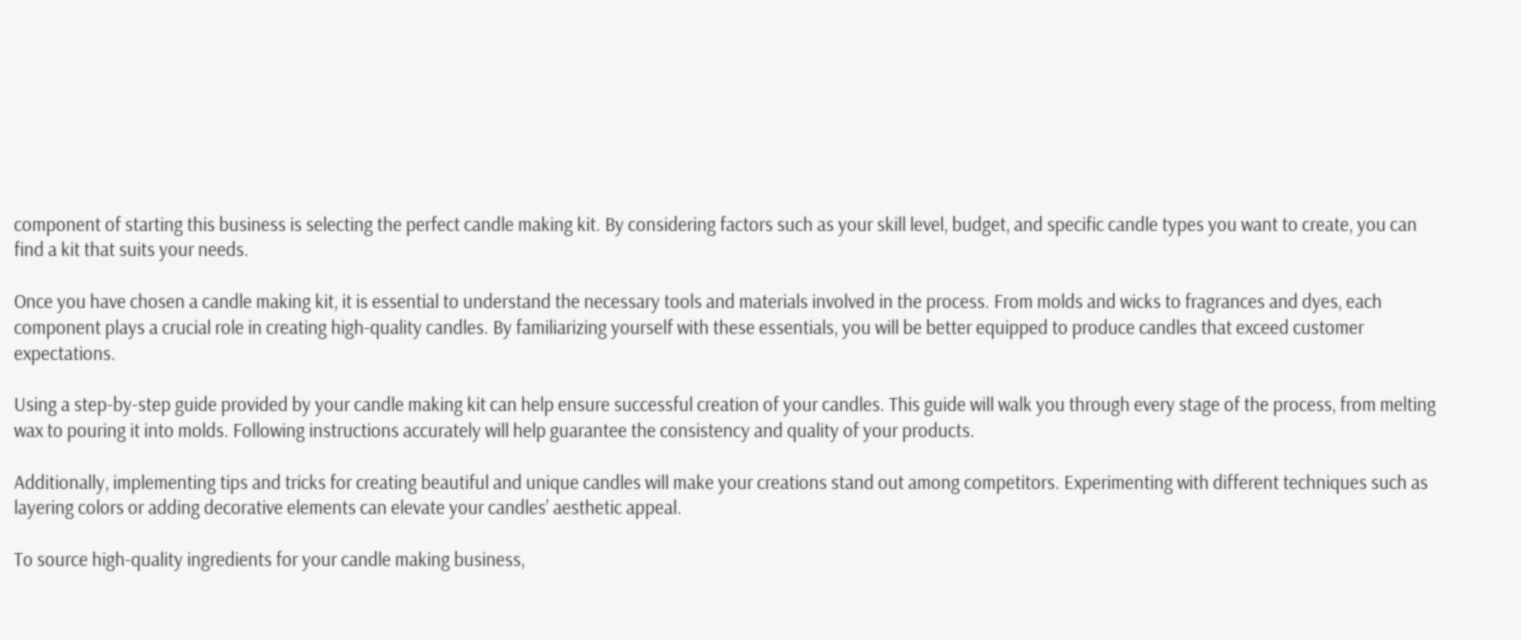component of starting this business is selecting the perfect candle making kit. By considering factors such as your skill level, budget, and specific candle types you want to create, you can find a kit that suits your needs.

Once you have chosen a candle making kit, it is essential to understand the necessary tools and materials involved in the process. From molds and wicks to fragrances and dyes, each component plays a crucial role in creating high-quality candles. By familiarizing yourself with these essentials, you will be better equipped to produce candles that exceed customer expectations.

Using a step-by-step guide provided by your candle making kit can help ensure successful creation of your candles. This guide will walk you through every stage of the process, from melting wax to pouring it into molds. Following instructions accurately will help guarantee the consistency and quality of your products.

Additionally, implementing tips and tricks for creating beautiful and unique candles will make your creations stand out among competitors. Experimenting with different techniques such as layering colors or adding decorative elements can elevate your candles’ aesthetic appeal.

To source high-quality ingredients for your candle making business,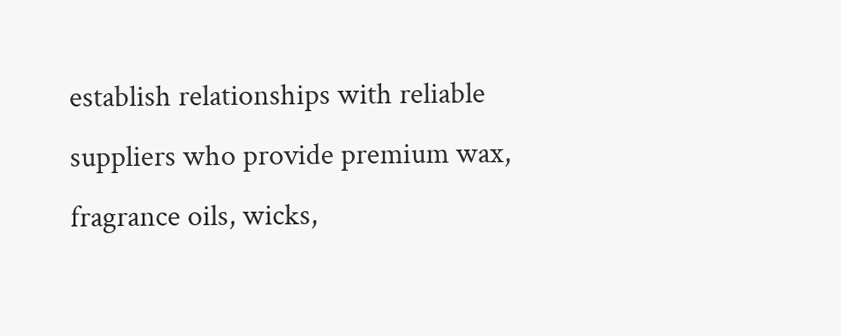establish relationships with reliable suppliers who provide premium wax, fragrance oils, wicks,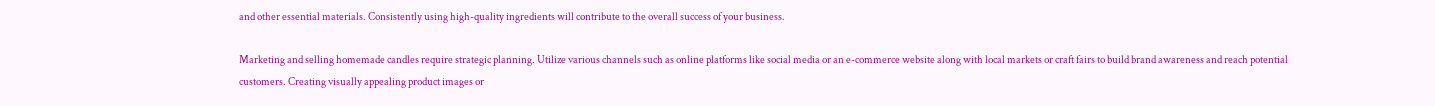and other essential materials. Consistently using high-quality ingredients will contribute to the overall success of your business.

Marketing and selling homemade candles require strategic planning. Utilize various channels such as online platforms like social media or an e-commerce website along with local markets or craft fairs to build brand awareness and reach potential customers. Creating visually appealing product images or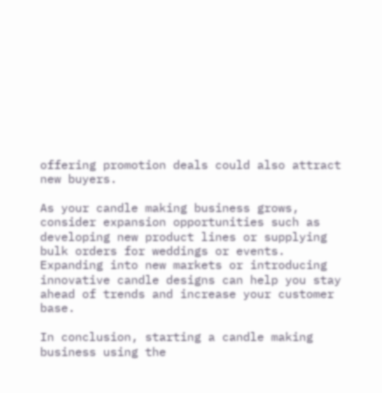offering promotion deals could also attract new buyers.

As your candle making business grows, consider expansion opportunities such as developing new product lines or supplying bulk orders for weddings or events. Expanding into new markets or introducing innovative candle designs can help you stay ahead of trends and increase your customer base.

In conclusion, starting a candle making business using the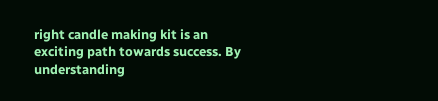right candle making kit is an exciting path towards success. By understanding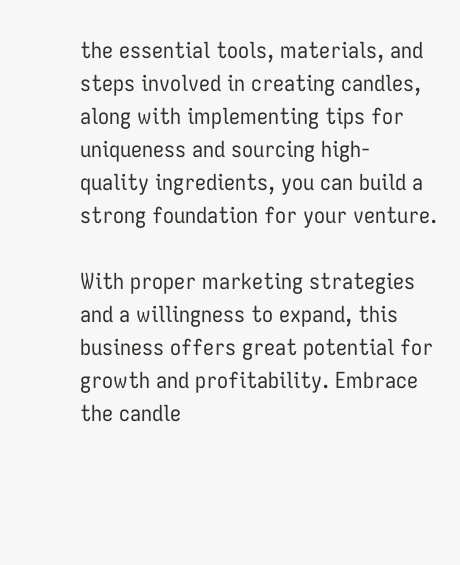the essential tools, materials, and steps involved in creating candles, along with implementing tips for uniqueness and sourcing high-quality ingredients, you can build a strong foundation for your venture.

With proper marketing strategies and a willingness to expand, this business offers great potential for growth and profitability. Embrace the candle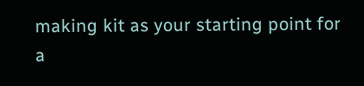making kit as your starting point for a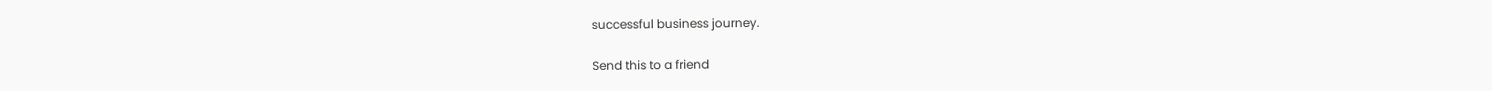successful business journey.

Send this to a friend